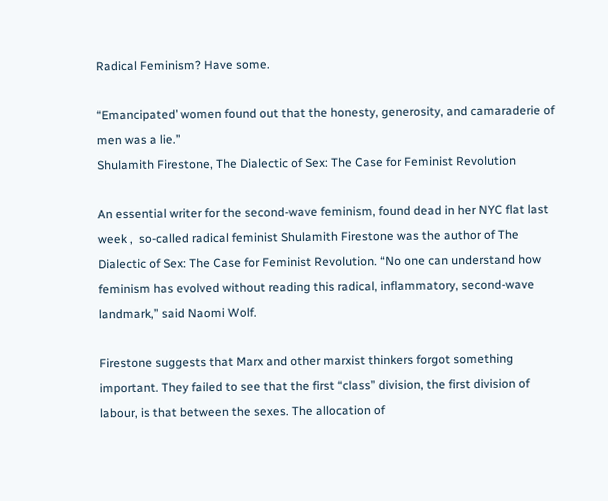Radical Feminism? Have some.

“Emancipated’ women found out that the honesty, generosity, and camaraderie of men was a lie.”
Shulamith Firestone, The Dialectic of Sex: The Case for Feminist Revolution

An essential writer for the second-wave feminism, found dead in her NYC flat last week ,  so-called radical feminist Shulamith Firestone was the author of The Dialectic of Sex: The Case for Feminist Revolution. “No one can understand how feminism has evolved without reading this radical, inflammatory, second-wave landmark,” said Naomi Wolf.

Firestone suggests that Marx and other marxist thinkers forgot something important. They failed to see that the first “class” division, the first division of labour, is that between the sexes. The allocation of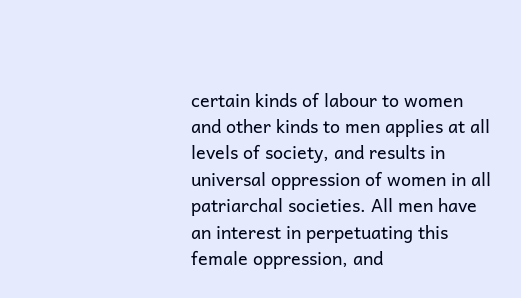certain kinds of labour to women and other kinds to men applies at all levels of society, and results in universal oppression of women in all patriarchal societies. All men have an interest in perpetuating this female oppression, and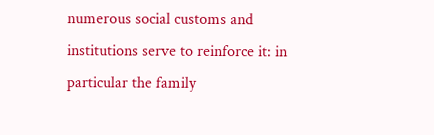numerous social customs and institutions serve to reinforce it: in particular the family